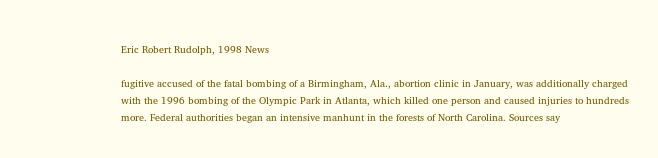Eric Robert Rudolph, 1998 News

fugitive accused of the fatal bombing of a Birmingham, Ala., abortion clinic in January, was additionally charged with the 1996 bombing of the Olympic Park in Atlanta, which killed one person and caused injuries to hundreds more. Federal authorities began an intensive manhunt in the forests of North Carolina. Sources say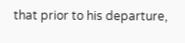that prior to his departure,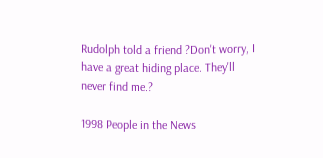Rudolph told a friend ?Don't worry, I have a great hiding place. They'll never find me.?

1998 People in the News